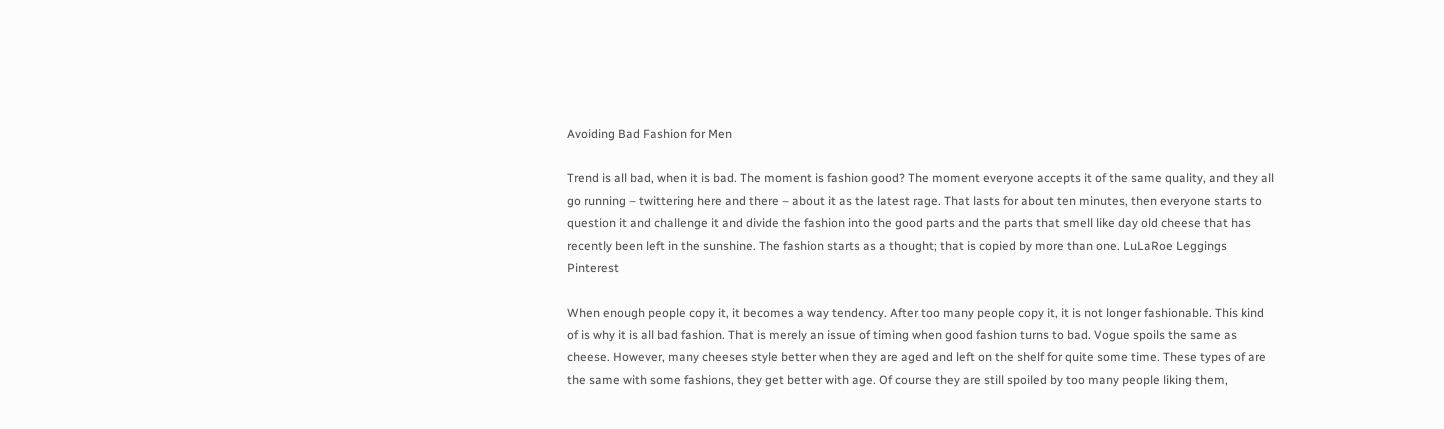Avoiding Bad Fashion for Men

Trend is all bad, when it is bad. The moment is fashion good? The moment everyone accepts it of the same quality, and they all go running – twittering here and there – about it as the latest rage. That lasts for about ten minutes, then everyone starts to question it and challenge it and divide the fashion into the good parts and the parts that smell like day old cheese that has recently been left in the sunshine. The fashion starts as a thought; that is copied by more than one. LuLaRoe Leggings Pinterest

When enough people copy it, it becomes a way tendency. After too many people copy it, it is not longer fashionable. This kind of is why it is all bad fashion. That is merely an issue of timing when good fashion turns to bad. Vogue spoils the same as cheese. However, many cheeses style better when they are aged and left on the shelf for quite some time. These types of are the same with some fashions, they get better with age. Of course they are still spoiled by too many people liking them,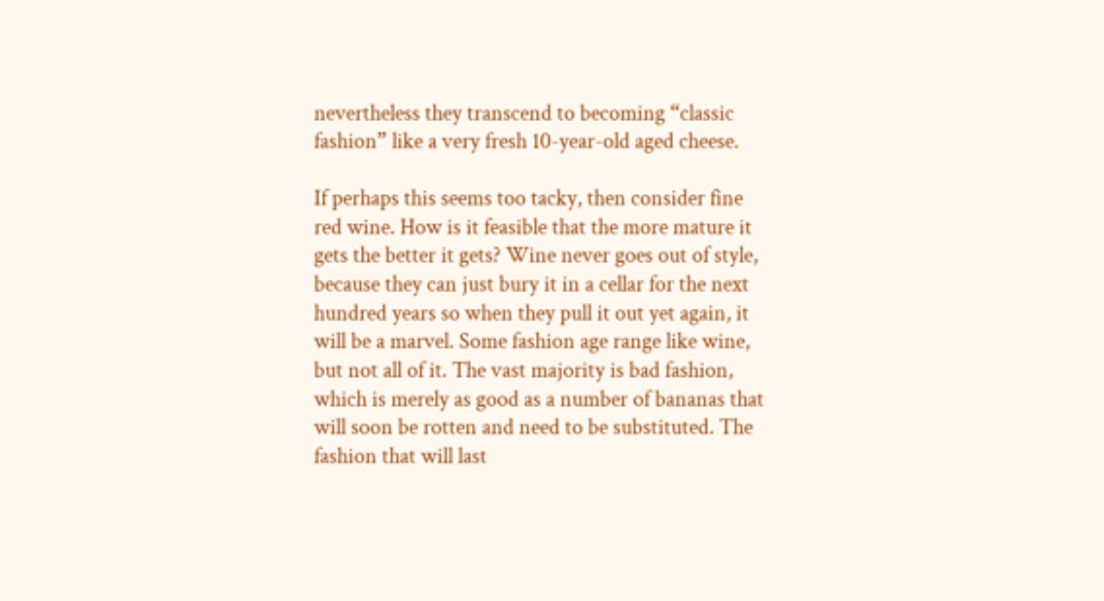nevertheless they transcend to becoming “classic fashion” like a very fresh 10-year-old aged cheese.

If perhaps this seems too tacky, then consider fine red wine. How is it feasible that the more mature it gets the better it gets? Wine never goes out of style, because they can just bury it in a cellar for the next hundred years so when they pull it out yet again, it will be a marvel. Some fashion age range like wine, but not all of it. The vast majority is bad fashion, which is merely as good as a number of bananas that will soon be rotten and need to be substituted. The fashion that will last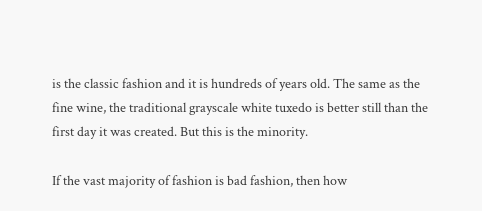is the classic fashion and it is hundreds of years old. The same as the fine wine, the traditional grayscale white tuxedo is better still than the first day it was created. But this is the minority.

If the vast majority of fashion is bad fashion, then how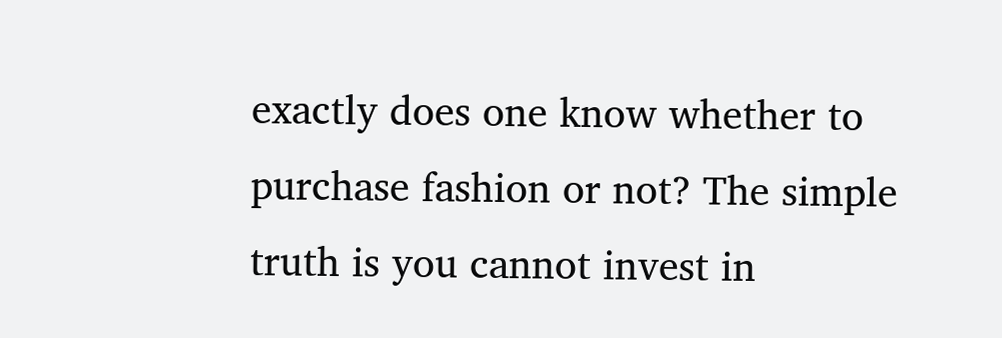exactly does one know whether to purchase fashion or not? The simple truth is you cannot invest in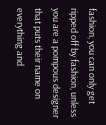fashion, you can only get ripped off by fashion, unless you are a pompous designer that puts their name on everything and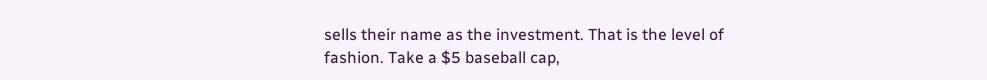sells their name as the investment. That is the level of fashion. Take a $5 baseball cap,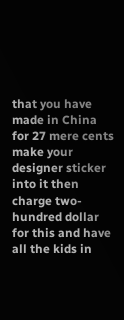that you have made in China for 27 mere cents make your designer sticker into it then charge two-hundred dollar for this and have all the kids in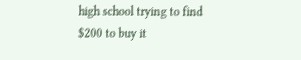high school trying to find $200 to buy it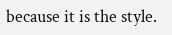because it is the style.